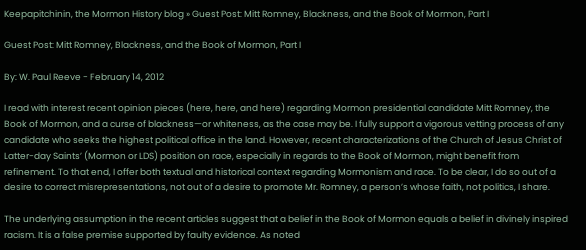Keepapitchinin, the Mormon History blog » Guest Post: Mitt Romney, Blackness, and the Book of Mormon, Part I

Guest Post: Mitt Romney, Blackness, and the Book of Mormon, Part I

By: W. Paul Reeve - February 14, 2012

I read with interest recent opinion pieces (here, here, and here) regarding Mormon presidential candidate Mitt Romney, the Book of Mormon, and a curse of blackness—or whiteness, as the case may be. I fully support a vigorous vetting process of any candidate who seeks the highest political office in the land. However, recent characterizations of the Church of Jesus Christ of Latter-day Saints’ (Mormon or LDS) position on race, especially in regards to the Book of Mormon, might benefit from refinement. To that end, I offer both textual and historical context regarding Mormonism and race. To be clear, I do so out of a desire to correct misrepresentations, not out of a desire to promote Mr. Romney, a person’s whose faith, not politics, I share.

The underlying assumption in the recent articles suggest that a belief in the Book of Mormon equals a belief in divinely inspired racism. It is a false premise supported by faulty evidence. As noted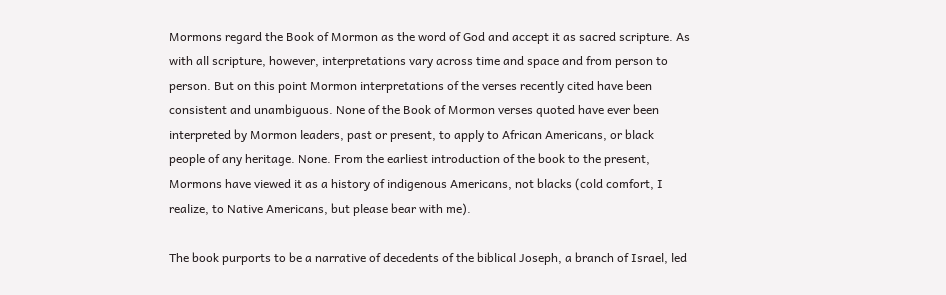Mormons regard the Book of Mormon as the word of God and accept it as sacred scripture. As with all scripture, however, interpretations vary across time and space and from person to person. But on this point Mormon interpretations of the verses recently cited have been consistent and unambiguous. None of the Book of Mormon verses quoted have ever been interpreted by Mormon leaders, past or present, to apply to African Americans, or black people of any heritage. None. From the earliest introduction of the book to the present, Mormons have viewed it as a history of indigenous Americans, not blacks (cold comfort, I realize, to Native Americans, but please bear with me).

The book purports to be a narrative of decedents of the biblical Joseph, a branch of Israel, led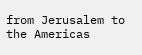from Jerusalem to the Americas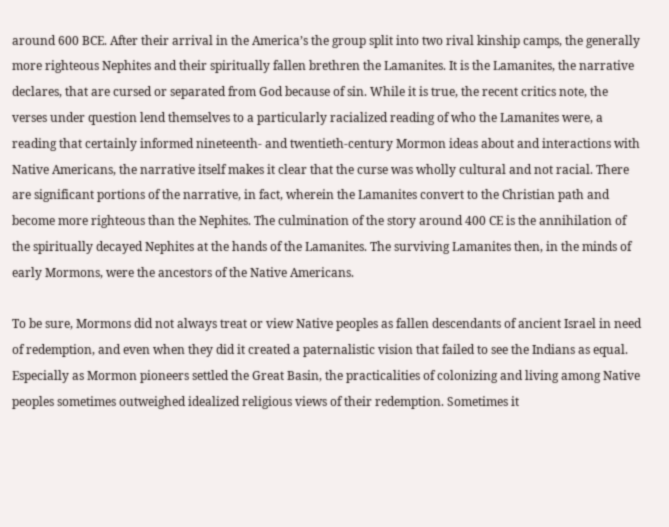around 600 BCE. After their arrival in the America’s the group split into two rival kinship camps, the generally more righteous Nephites and their spiritually fallen brethren the Lamanites. It is the Lamanites, the narrative declares, that are cursed or separated from God because of sin. While it is true, the recent critics note, the verses under question lend themselves to a particularly racialized reading of who the Lamanites were, a reading that certainly informed nineteenth- and twentieth-century Mormon ideas about and interactions with Native Americans, the narrative itself makes it clear that the curse was wholly cultural and not racial. There are significant portions of the narrative, in fact, wherein the Lamanites convert to the Christian path and become more righteous than the Nephites. The culmination of the story around 400 CE is the annihilation of the spiritually decayed Nephites at the hands of the Lamanites. The surviving Lamanites then, in the minds of early Mormons, were the ancestors of the Native Americans.

To be sure, Mormons did not always treat or view Native peoples as fallen descendants of ancient Israel in need of redemption, and even when they did it created a paternalistic vision that failed to see the Indians as equal. Especially as Mormon pioneers settled the Great Basin, the practicalities of colonizing and living among Native peoples sometimes outweighed idealized religious views of their redemption. Sometimes it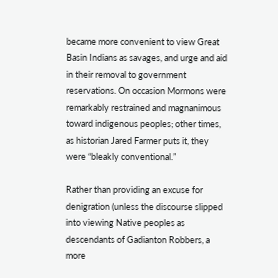became more convenient to view Great Basin Indians as savages, and urge and aid in their removal to government reservations. On occasion Mormons were remarkably restrained and magnanimous toward indigenous peoples; other times, as historian Jared Farmer puts it, they were “bleakly conventional.”

Rather than providing an excuse for denigration (unless the discourse slipped into viewing Native peoples as descendants of Gadianton Robbers, a more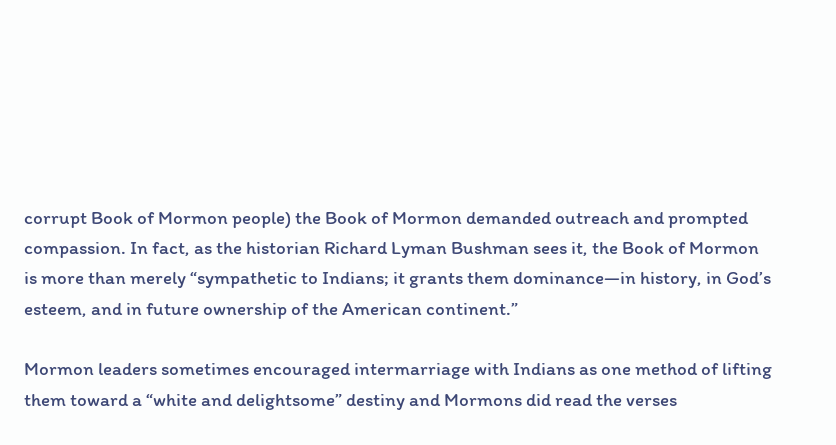corrupt Book of Mormon people) the Book of Mormon demanded outreach and prompted compassion. In fact, as the historian Richard Lyman Bushman sees it, the Book of Mormon is more than merely “sympathetic to Indians; it grants them dominance—in history, in God’s esteem, and in future ownership of the American continent.”

Mormon leaders sometimes encouraged intermarriage with Indians as one method of lifting them toward a “white and delightsome” destiny and Mormons did read the verses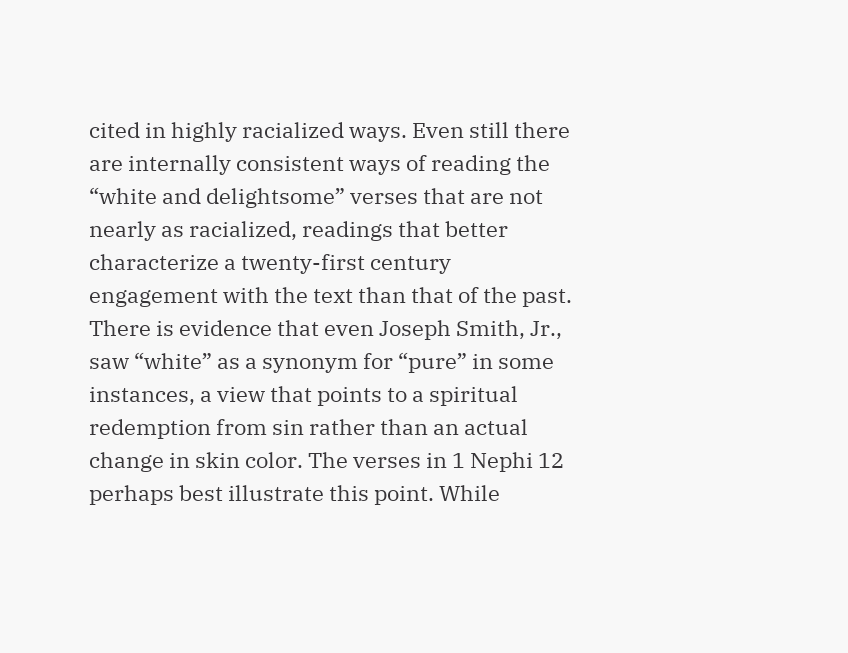cited in highly racialized ways. Even still there are internally consistent ways of reading the “white and delightsome” verses that are not nearly as racialized, readings that better characterize a twenty-first century engagement with the text than that of the past. There is evidence that even Joseph Smith, Jr., saw “white” as a synonym for “pure” in some instances, a view that points to a spiritual redemption from sin rather than an actual change in skin color. The verses in 1 Nephi 12 perhaps best illustrate this point. While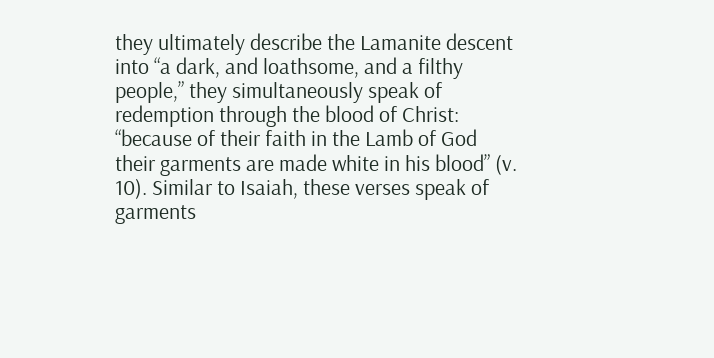they ultimately describe the Lamanite descent into “a dark, and loathsome, and a filthy people,” they simultaneously speak of redemption through the blood of Christ: “because of their faith in the Lamb of God their garments are made white in his blood” (v. 10). Similar to Isaiah, these verses speak of garments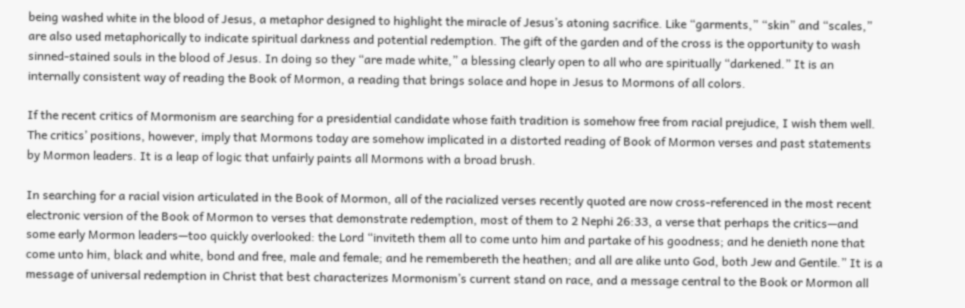being washed white in the blood of Jesus, a metaphor designed to highlight the miracle of Jesus’s atoning sacrifice. Like “garments,” “skin” and “scales,” are also used metaphorically to indicate spiritual darkness and potential redemption. The gift of the garden and of the cross is the opportunity to wash sinned-stained souls in the blood of Jesus. In doing so they “are made white,” a blessing clearly open to all who are spiritually “darkened.” It is an internally consistent way of reading the Book of Mormon, a reading that brings solace and hope in Jesus to Mormons of all colors.

If the recent critics of Mormonism are searching for a presidential candidate whose faith tradition is somehow free from racial prejudice, I wish them well. The critics’ positions, however, imply that Mormons today are somehow implicated in a distorted reading of Book of Mormon verses and past statements by Mormon leaders. It is a leap of logic that unfairly paints all Mormons with a broad brush.

In searching for a racial vision articulated in the Book of Mormon, all of the racialized verses recently quoted are now cross-referenced in the most recent electronic version of the Book of Mormon to verses that demonstrate redemption, most of them to 2 Nephi 26:33, a verse that perhaps the critics—and some early Mormon leaders—too quickly overlooked: the Lord “inviteth them all to come unto him and partake of his goodness; and he denieth none that come unto him, black and white, bond and free, male and female; and he remembereth the heathen; and all are alike unto God, both Jew and Gentile.” It is a message of universal redemption in Christ that best characterizes Mormonism’s current stand on race, and a message central to the Book or Mormon all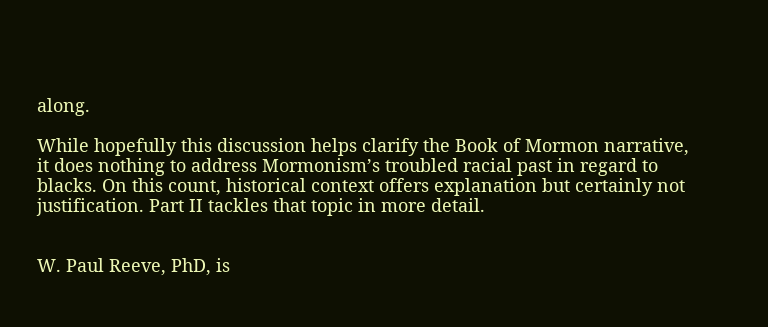along.

While hopefully this discussion helps clarify the Book of Mormon narrative, it does nothing to address Mormonism’s troubled racial past in regard to blacks. On this count, historical context offers explanation but certainly not justification. Part II tackles that topic in more detail.


W. Paul Reeve, PhD, is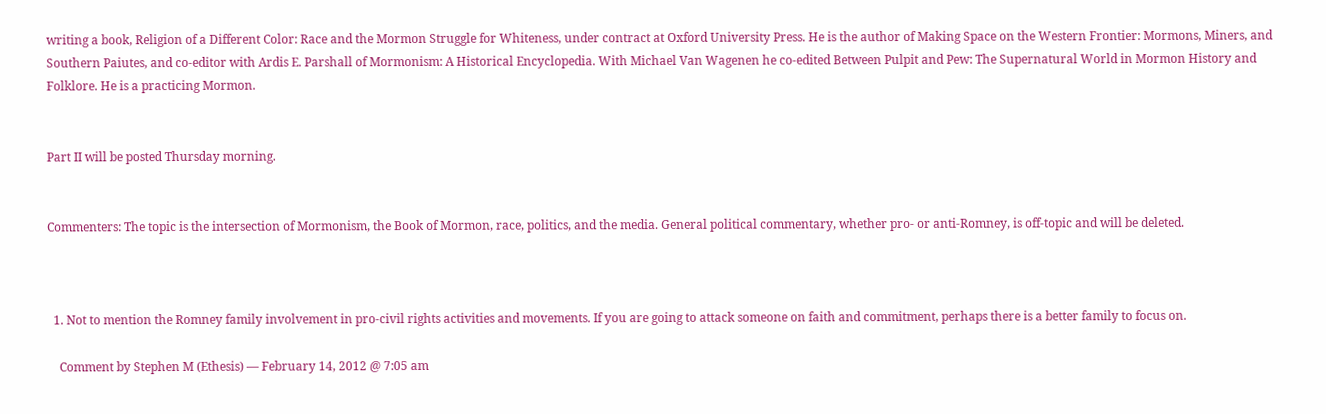writing a book, Religion of a Different Color: Race and the Mormon Struggle for Whiteness, under contract at Oxford University Press. He is the author of Making Space on the Western Frontier: Mormons, Miners, and Southern Paiutes, and co-editor with Ardis E. Parshall of Mormonism: A Historical Encyclopedia. With Michael Van Wagenen he co-edited Between Pulpit and Pew: The Supernatural World in Mormon History and Folklore. He is a practicing Mormon.


Part II will be posted Thursday morning.


Commenters: The topic is the intersection of Mormonism, the Book of Mormon, race, politics, and the media. General political commentary, whether pro- or anti-Romney, is off-topic and will be deleted.



  1. Not to mention the Romney family involvement in pro-civil rights activities and movements. If you are going to attack someone on faith and commitment, perhaps there is a better family to focus on.

    Comment by Stephen M (Ethesis) — February 14, 2012 @ 7:05 am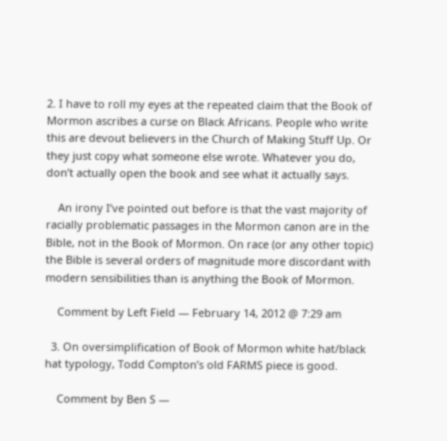2. I have to roll my eyes at the repeated claim that the Book of Mormon ascribes a curse on Black Africans. People who write this are devout believers in the Church of Making Stuff Up. Or they just copy what someone else wrote. Whatever you do, don’t actually open the book and see what it actually says.

    An irony I’ve pointed out before is that the vast majority of racially problematic passages in the Mormon canon are in the Bible, not in the Book of Mormon. On race (or any other topic) the Bible is several orders of magnitude more discordant with modern sensibilities than is anything the Book of Mormon.

    Comment by Left Field — February 14, 2012 @ 7:29 am

  3. On oversimplification of Book of Mormon white hat/black hat typology, Todd Compton’s old FARMS piece is good.

    Comment by Ben S —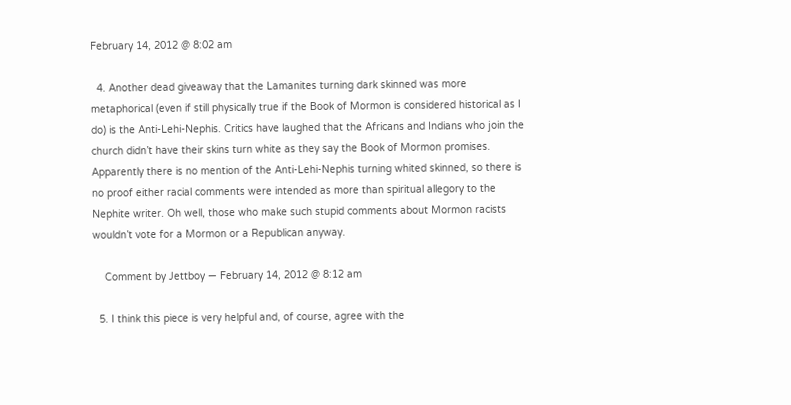February 14, 2012 @ 8:02 am

  4. Another dead giveaway that the Lamanites turning dark skinned was more metaphorical (even if still physically true if the Book of Mormon is considered historical as I do) is the Anti-Lehi-Nephis. Critics have laughed that the Africans and Indians who join the church didn’t have their skins turn white as they say the Book of Mormon promises. Apparently there is no mention of the Anti-Lehi-Nephis turning whited skinned, so there is no proof either racial comments were intended as more than spiritual allegory to the Nephite writer. Oh well, those who make such stupid comments about Mormon racists wouldn’t vote for a Mormon or a Republican anyway.

    Comment by Jettboy — February 14, 2012 @ 8:12 am

  5. I think this piece is very helpful and, of course, agree with the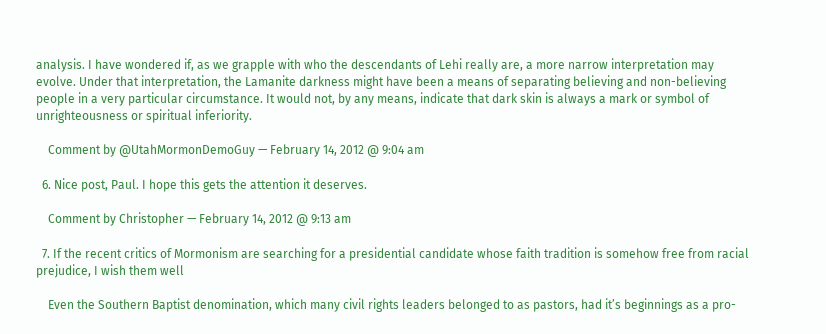analysis. I have wondered if, as we grapple with who the descendants of Lehi really are, a more narrow interpretation may evolve. Under that interpretation, the Lamanite darkness might have been a means of separating believing and non-believing people in a very particular circumstance. It would not, by any means, indicate that dark skin is always a mark or symbol of unrighteousness or spiritual inferiority.

    Comment by @UtahMormonDemoGuy — February 14, 2012 @ 9:04 am

  6. Nice post, Paul. I hope this gets the attention it deserves.

    Comment by Christopher — February 14, 2012 @ 9:13 am

  7. If the recent critics of Mormonism are searching for a presidential candidate whose faith tradition is somehow free from racial prejudice, I wish them well

    Even the Southern Baptist denomination, which many civil rights leaders belonged to as pastors, had it’s beginnings as a pro-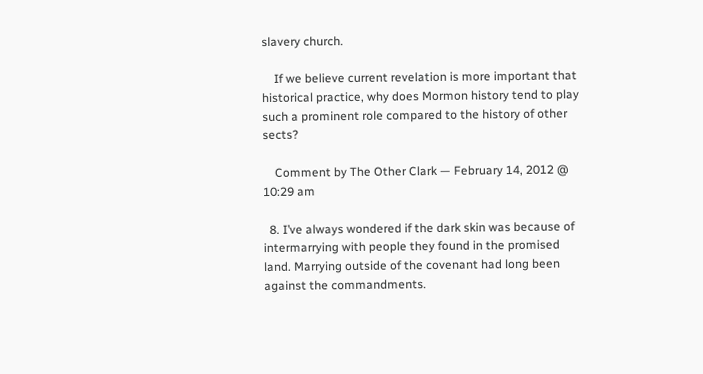slavery church.

    If we believe current revelation is more important that historical practice, why does Mormon history tend to play such a prominent role compared to the history of other sects?

    Comment by The Other Clark — February 14, 2012 @ 10:29 am

  8. I’ve always wondered if the dark skin was because of intermarrying with people they found in the promised land. Marrying outside of the covenant had long been against the commandments.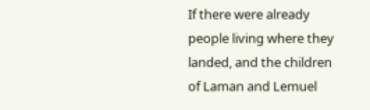If there were already people living where they landed, and the children of Laman and Lemuel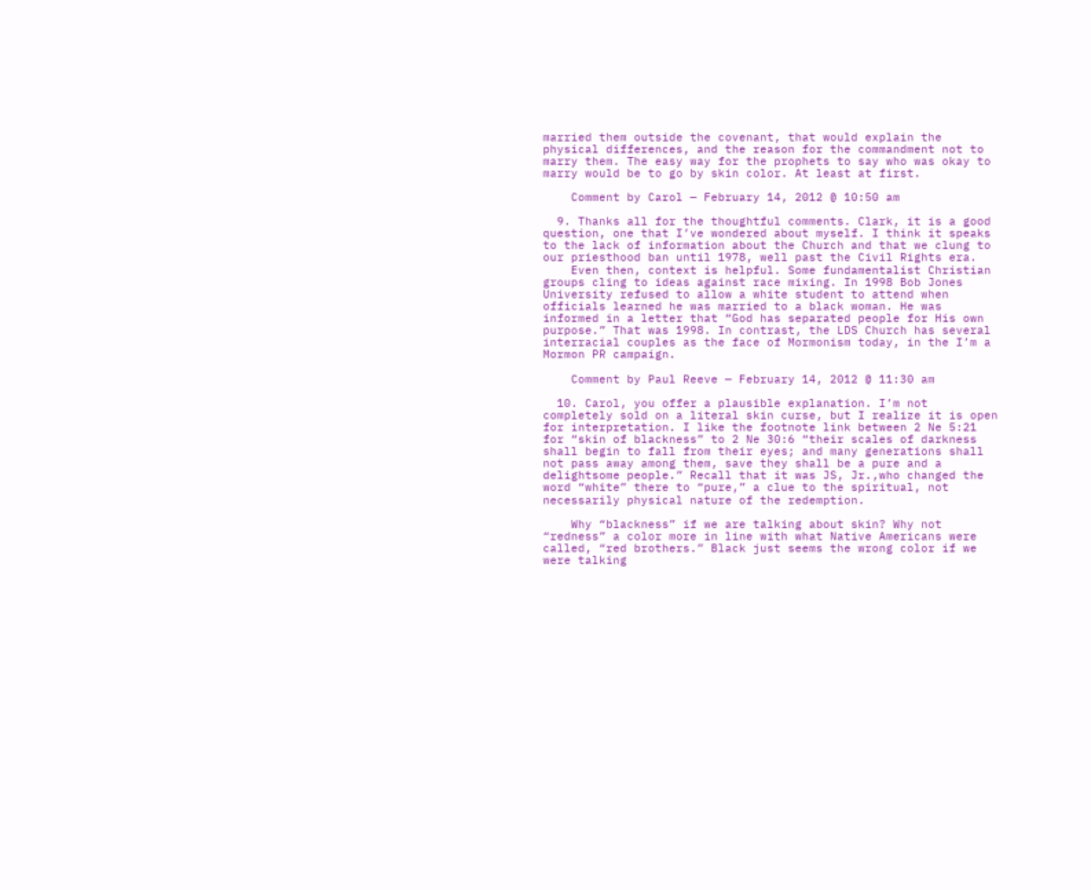married them outside the covenant, that would explain the physical differences, and the reason for the commandment not to marry them. The easy way for the prophets to say who was okay to marry would be to go by skin color. At least at first.

    Comment by Carol — February 14, 2012 @ 10:50 am

  9. Thanks all for the thoughtful comments. Clark, it is a good question, one that I’ve wondered about myself. I think it speaks to the lack of information about the Church and that we clung to our priesthood ban until 1978, well past the Civil Rights era.
    Even then, context is helpful. Some fundamentalist Christian groups cling to ideas against race mixing. In 1998 Bob Jones University refused to allow a white student to attend when officials learned he was married to a black woman. He was informed in a letter that “God has separated people for His own purpose.” That was 1998. In contrast, the LDS Church has several interracial couples as the face of Mormonism today, in the I’m a Mormon PR campaign.

    Comment by Paul Reeve — February 14, 2012 @ 11:30 am

  10. Carol, you offer a plausible explanation. I’m not completely sold on a literal skin curse, but I realize it is open for interpretation. I like the footnote link between 2 Ne 5:21 for “skin of blackness” to 2 Ne 30:6 “their scales of darkness shall begin to fall from their eyes; and many generations shall not pass away among them, save they shall be a pure and a delightsome people.” Recall that it was JS, Jr.,who changed the word “white” there to “pure,” a clue to the spiritual, not necessarily physical nature of the redemption.

    Why “blackness” if we are talking about skin? Why not “redness” a color more in line with what Native Americans were called, “red brothers.” Black just seems the wrong color if we were talking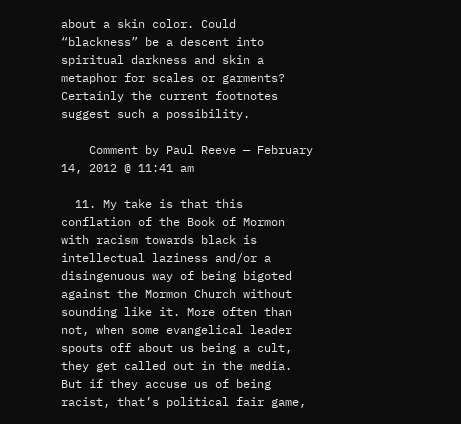about a skin color. Could “blackness” be a descent into spiritual darkness and skin a metaphor for scales or garments? Certainly the current footnotes suggest such a possibility.

    Comment by Paul Reeve — February 14, 2012 @ 11:41 am

  11. My take is that this conflation of the Book of Mormon with racism towards black is intellectual laziness and/or a disingenuous way of being bigoted against the Mormon Church without sounding like it. More often than not, when some evangelical leader spouts off about us being a cult, they get called out in the media. But if they accuse us of being racist, that’s political fair game,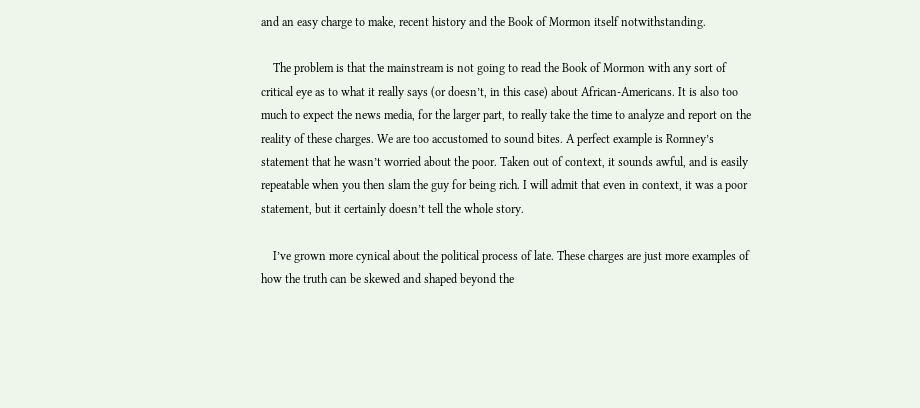and an easy charge to make, recent history and the Book of Mormon itself notwithstanding.

    The problem is that the mainstream is not going to read the Book of Mormon with any sort of critical eye as to what it really says (or doesn’t, in this case) about African-Americans. It is also too much to expect the news media, for the larger part, to really take the time to analyze and report on the reality of these charges. We are too accustomed to sound bites. A perfect example is Romney’s statement that he wasn’t worried about the poor. Taken out of context, it sounds awful, and is easily repeatable when you then slam the guy for being rich. I will admit that even in context, it was a poor statement, but it certainly doesn’t tell the whole story.

    I’ve grown more cynical about the political process of late. These charges are just more examples of how the truth can be skewed and shaped beyond the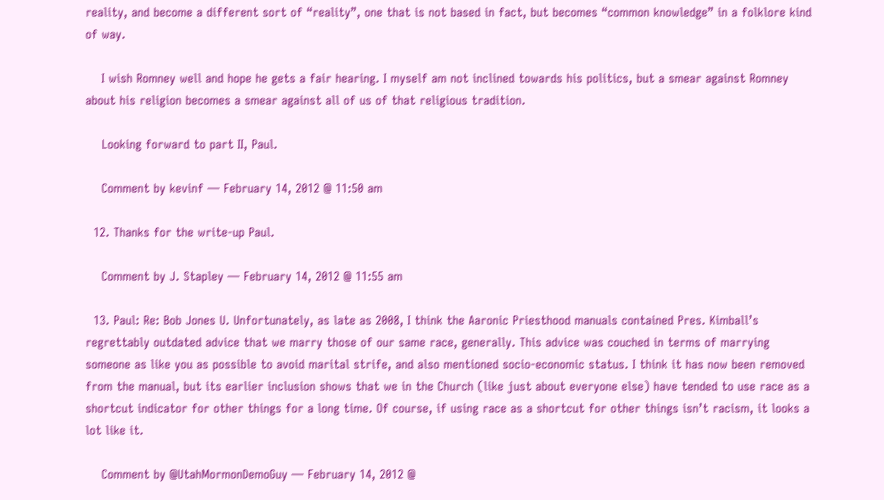reality, and become a different sort of “reality”, one that is not based in fact, but becomes “common knowledge” in a folklore kind of way.

    I wish Romney well and hope he gets a fair hearing. I myself am not inclined towards his politics, but a smear against Romney about his religion becomes a smear against all of us of that religious tradition.

    Looking forward to part II, Paul.

    Comment by kevinf — February 14, 2012 @ 11:50 am

  12. Thanks for the write-up Paul.

    Comment by J. Stapley — February 14, 2012 @ 11:55 am

  13. Paul: Re: Bob Jones U. Unfortunately, as late as 2008, I think the Aaronic Priesthood manuals contained Pres. Kimball’s regrettably outdated advice that we marry those of our same race, generally. This advice was couched in terms of marrying someone as like you as possible to avoid marital strife, and also mentioned socio-economic status. I think it has now been removed from the manual, but its earlier inclusion shows that we in the Church (like just about everyone else) have tended to use race as a shortcut indicator for other things for a long time. Of course, if using race as a shortcut for other things isn’t racism, it looks a lot like it.

    Comment by @UtahMormonDemoGuy — February 14, 2012 @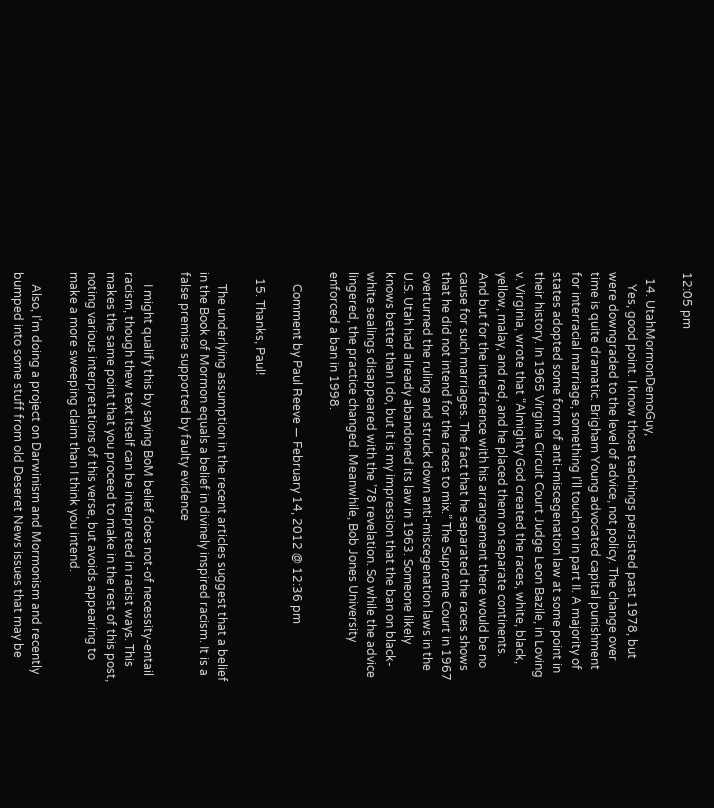12:05 pm

  14. UtahMormonDemoGuy,
    Yes, good point. I know those teachings persisted past 1978, but were downgraded to the level of advice, not policy. The change over time is quite dramatic. Brigham Young advocated capital punishment for interracial marriage, something I’ll touch on in part II. A majority of states adopted some form of anti-miscegenation law at some point in their history. In 1965 Virginia Circuit Court Judge Leon Bazile, in Loving v. Virginia, wrote that “Almighty God created the races, white, black, yellow, malay, and red, and he placed them on separate continents. And but for the interference with his arrangement there would be no cause for such marriages. The fact that he separated the races shows that he did not intend for the races to mix.” The Supreme Court in 1967 overturned the ruling and struck down anti-miscegenation laws in the U.S. Utah had already abandoned its law in 1963. Someone likely knows better than I do, but it is my impression that the ban on black-white sealings disappeared with the ’78 revelation. So while the advice lingered, the practice changed. Meanwhile, Bob Jones University enforced a ban in 1998.

    Comment by Paul Reeve — February 14, 2012 @ 12:36 pm

  15. Thanks, Paul!

    The underlying assumption in the recent articles suggest that a belief in the Book of Mormon equals a belief in divinely inspired racism. It is a false premise supported by faulty evidence

    I might qualify this by saying BoM belief does not-of necessity-entail racism, though thew text itself can be interpreted in racist ways. This makes the same point that you proceed to make in the rest of this post, noting various interpretations of this verse, but avoids appearing to make a more sweeping claim than I think you intend.

    Also, I’m doing a project on Darwinism and Mormonism and recently bumped into some stuff from old Deseret News issues that may be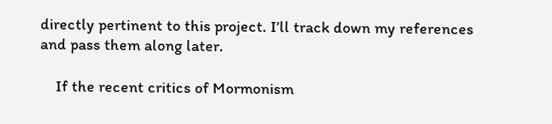directly pertinent to this project. I’ll track down my references and pass them along later.

    If the recent critics of Mormonism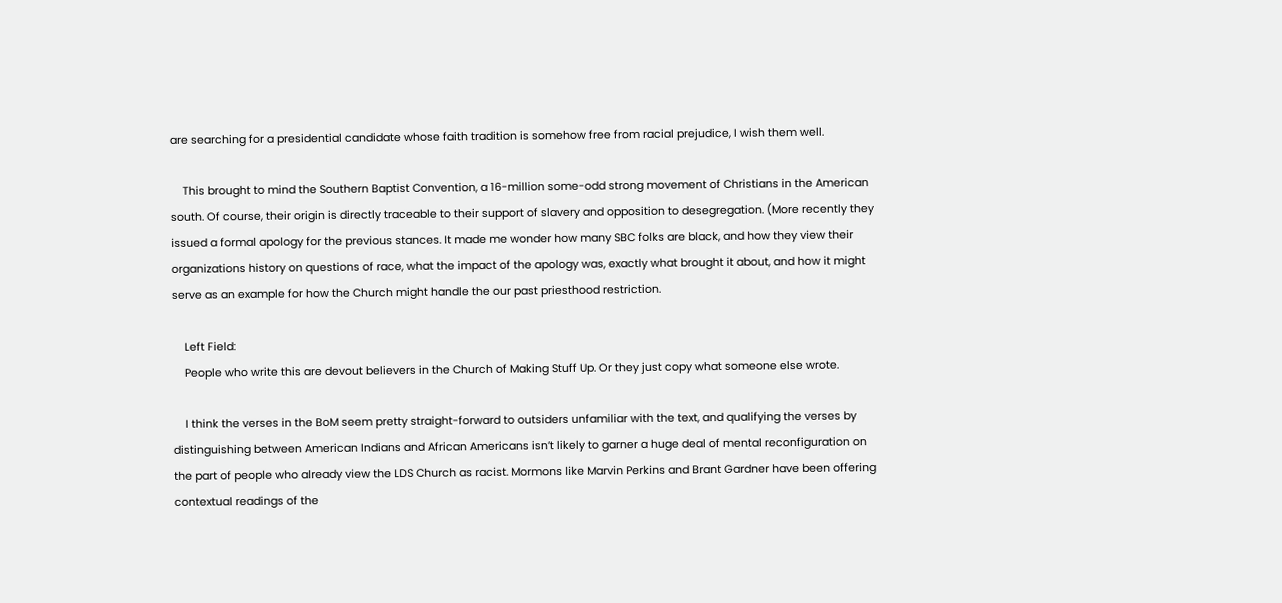are searching for a presidential candidate whose faith tradition is somehow free from racial prejudice, I wish them well.

    This brought to mind the Southern Baptist Convention, a 16-million some-odd strong movement of Christians in the American south. Of course, their origin is directly traceable to their support of slavery and opposition to desegregation. (More recently they issued a formal apology for the previous stances. It made me wonder how many SBC folks are black, and how they view their organizations history on questions of race, what the impact of the apology was, exactly what brought it about, and how it might serve as an example for how the Church might handle the our past priesthood restriction.

    Left Field:
    People who write this are devout believers in the Church of Making Stuff Up. Or they just copy what someone else wrote.

    I think the verses in the BoM seem pretty straight-forward to outsiders unfamiliar with the text, and qualifying the verses by distinguishing between American Indians and African Americans isn’t likely to garner a huge deal of mental reconfiguration on the part of people who already view the LDS Church as racist. Mormons like Marvin Perkins and Brant Gardner have been offering contextual readings of the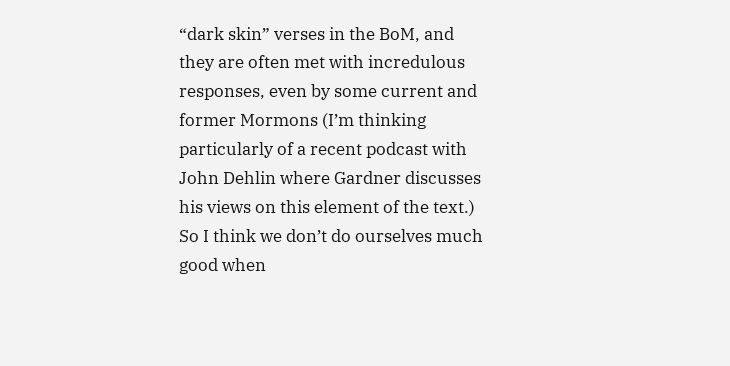“dark skin” verses in the BoM, and they are often met with incredulous responses, even by some current and former Mormons (I’m thinking particularly of a recent podcast with John Dehlin where Gardner discusses his views on this element of the text.) So I think we don’t do ourselves much good when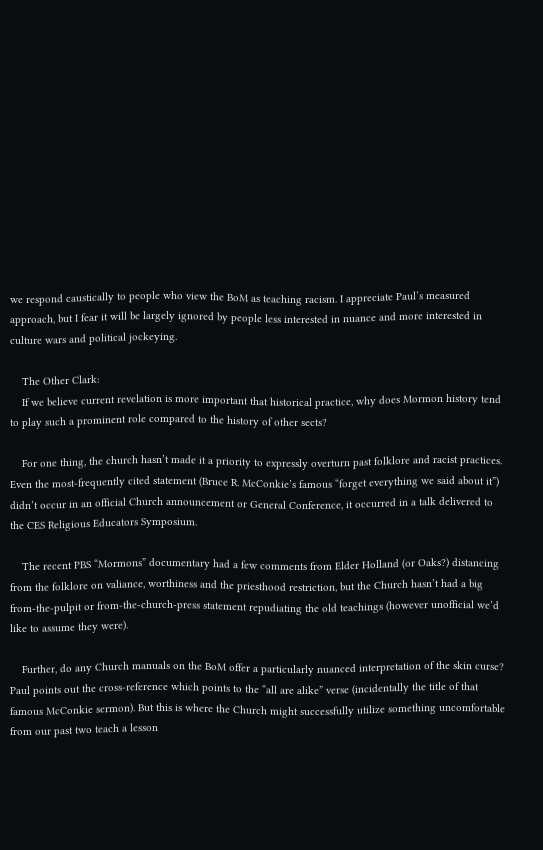we respond caustically to people who view the BoM as teaching racism. I appreciate Paul’s measured approach, but I fear it will be largely ignored by people less interested in nuance and more interested in culture wars and political jockeying.

    The Other Clark:
    If we believe current revelation is more important that historical practice, why does Mormon history tend to play such a prominent role compared to the history of other sects?

    For one thing, the church hasn’t made it a priority to expressly overturn past folklore and racist practices. Even the most-frequently cited statement (Bruce R. McConkie’s famous “forget everything we said about it”) didn’t occur in an official Church announcement or General Conference, it occurred in a talk delivered to the CES Religious Educators Symposium.

    The recent PBS “Mormons” documentary had a few comments from Elder Holland (or Oaks?) distancing from the folklore on valiance, worthiness and the priesthood restriction, but the Church hasn’t had a big from-the-pulpit or from-the-church-press statement repudiating the old teachings (however unofficial we’d like to assume they were).

    Further, do any Church manuals on the BoM offer a particularly nuanced interpretation of the skin curse? Paul points out the cross-reference which points to the “all are alike” verse (incidentally the title of that famous McConkie sermon). But this is where the Church might successfully utilize something uncomfortable from our past two teach a lesson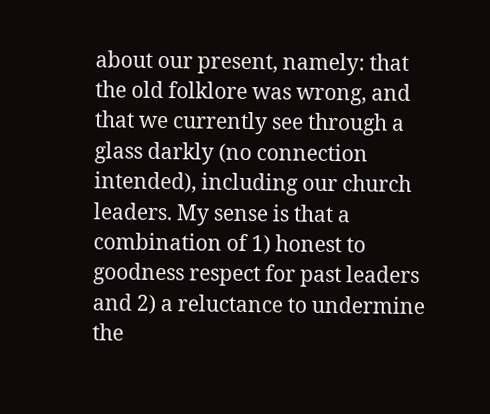about our present, namely: that the old folklore was wrong, and that we currently see through a glass darkly (no connection intended), including our church leaders. My sense is that a combination of 1) honest to goodness respect for past leaders and 2) a reluctance to undermine the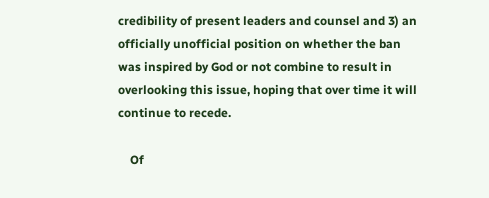credibility of present leaders and counsel and 3) an officially unofficial position on whether the ban was inspired by God or not combine to result in overlooking this issue, hoping that over time it will continue to recede.

    Of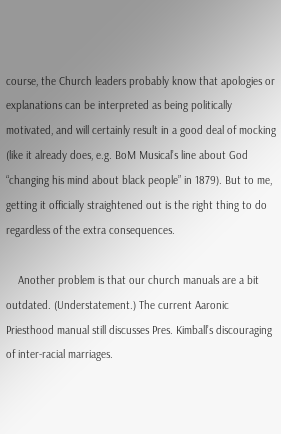course, the Church leaders probably know that apologies or explanations can be interpreted as being politically motivated, and will certainly result in a good deal of mocking (like it already does, e.g. BoM Musical’s line about God “changing his mind about black people” in 1879). But to me, getting it officially straightened out is the right thing to do regardless of the extra consequences.

    Another problem is that our church manuals are a bit outdated. (Understatement.) The current Aaronic Priesthood manual still discusses Pres. Kimball’s discouraging of inter-racial marriages.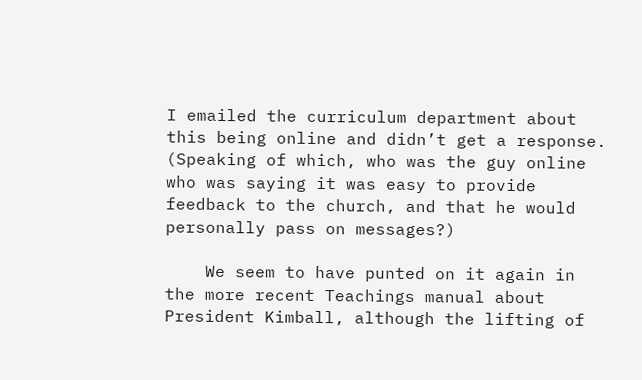I emailed the curriculum department about this being online and didn’t get a response. (Speaking of which, who was the guy online who was saying it was easy to provide feedback to the church, and that he would personally pass on messages?)

    We seem to have punted on it again in the more recent Teachings manual about President Kimball, although the lifting of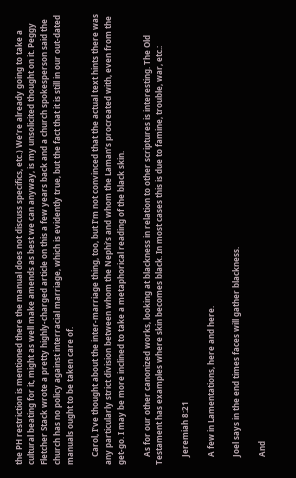the PH restriction is mentioned there the manual does not discuss specifics, etc.) We’re already going to take a cultural beating for it, might as well make amends as best we can anyway, is my unsolicited thought on it. Peggy Fletcher Stack wrote a pretty highly-charged article on this a few years back and a church spokesperson said the church has no policy against interracial marriage, which is evidently true, but the fact that it is still in our out-dated manuals ought to be taken care of.

    Carol, I’ve thought about the inter-marriage thing, too, but I’m not convinced that the actual text hints there was any particularly strict division between whom the Nephi’s and whom the Laman’s procreated with, even from the get-go. I may be more inclined to take a metaphorical reading of the black skin.

    As for our other canonized works, looking at blackness in relation to other scriptures is interesting. The Old Testament has examples where skin becomes black. In most cases this is due to famine, trouble, war, etc.:

    Jeremiah 8:21

    A few in Lamentations, here and here.

    Joel says in the end times faces will gather blackness.

    And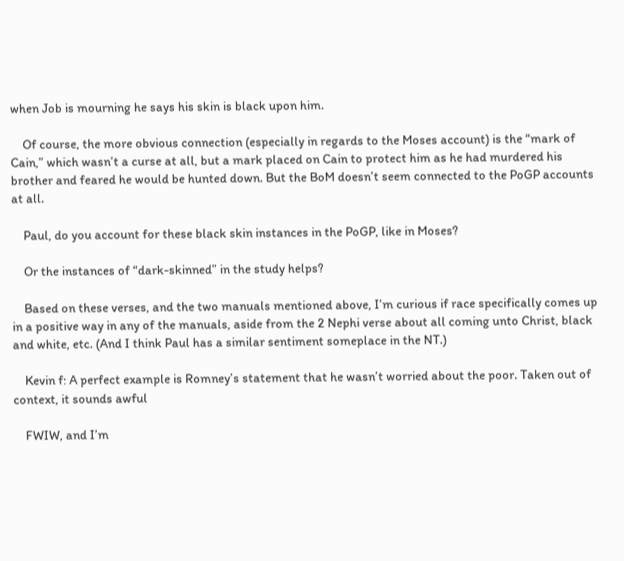when Job is mourning he says his skin is black upon him.

    Of course, the more obvious connection (especially in regards to the Moses account) is the “mark of Cain,” which wasn’t a curse at all, but a mark placed on Cain to protect him as he had murdered his brother and feared he would be hunted down. But the BoM doesn’t seem connected to the PoGP accounts at all.

    Paul, do you account for these black skin instances in the PoGP, like in Moses?

    Or the instances of “dark-skinned” in the study helps?

    Based on these verses, and the two manuals mentioned above, I’m curious if race specifically comes up in a positive way in any of the manuals, aside from the 2 Nephi verse about all coming unto Christ, black and white, etc. (And I think Paul has a similar sentiment someplace in the NT.)

    Kevin f: A perfect example is Romney’s statement that he wasn’t worried about the poor. Taken out of context, it sounds awful

    FWIW, and I’m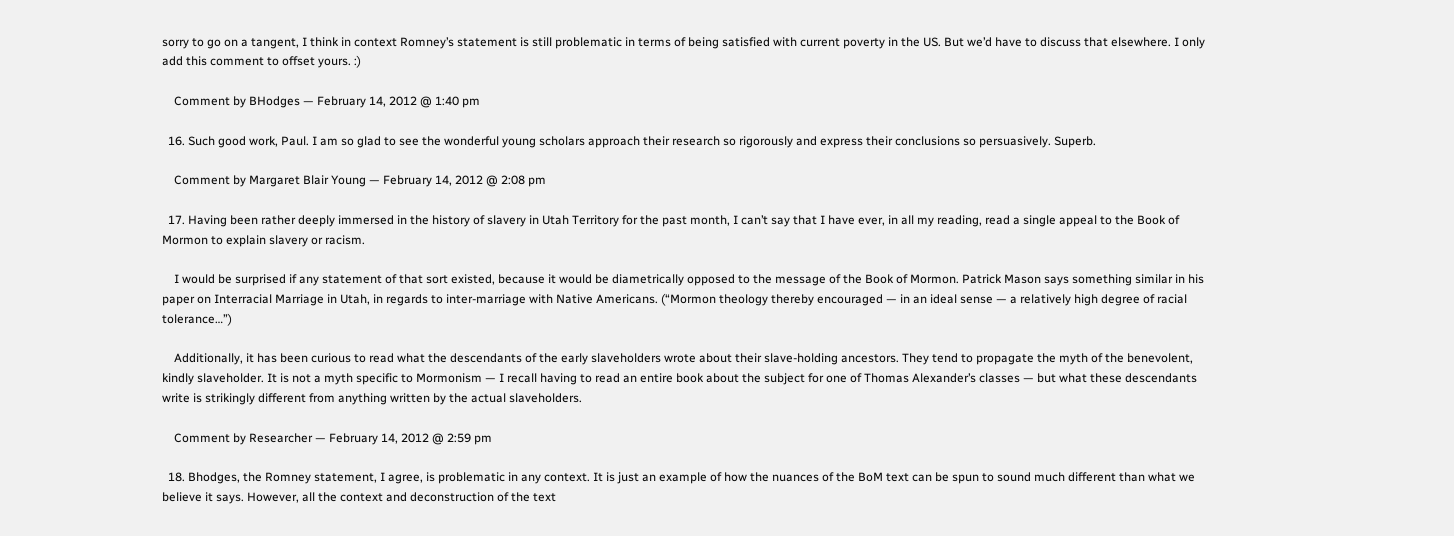sorry to go on a tangent, I think in context Romney’s statement is still problematic in terms of being satisfied with current poverty in the US. But we’d have to discuss that elsewhere. I only add this comment to offset yours. :)

    Comment by BHodges — February 14, 2012 @ 1:40 pm

  16. Such good work, Paul. I am so glad to see the wonderful young scholars approach their research so rigorously and express their conclusions so persuasively. Superb.

    Comment by Margaret Blair Young — February 14, 2012 @ 2:08 pm

  17. Having been rather deeply immersed in the history of slavery in Utah Territory for the past month, I can’t say that I have ever, in all my reading, read a single appeal to the Book of Mormon to explain slavery or racism.

    I would be surprised if any statement of that sort existed, because it would be diametrically opposed to the message of the Book of Mormon. Patrick Mason says something similar in his paper on Interracial Marriage in Utah, in regards to inter-marriage with Native Americans. (“Mormon theology thereby encouraged — in an ideal sense — a relatively high degree of racial tolerance…”)

    Additionally, it has been curious to read what the descendants of the early slaveholders wrote about their slave-holding ancestors. They tend to propagate the myth of the benevolent, kindly slaveholder. It is not a myth specific to Mormonism — I recall having to read an entire book about the subject for one of Thomas Alexander’s classes — but what these descendants write is strikingly different from anything written by the actual slaveholders.

    Comment by Researcher — February 14, 2012 @ 2:59 pm

  18. Bhodges, the Romney statement, I agree, is problematic in any context. It is just an example of how the nuances of the BoM text can be spun to sound much different than what we believe it says. However, all the context and deconstruction of the text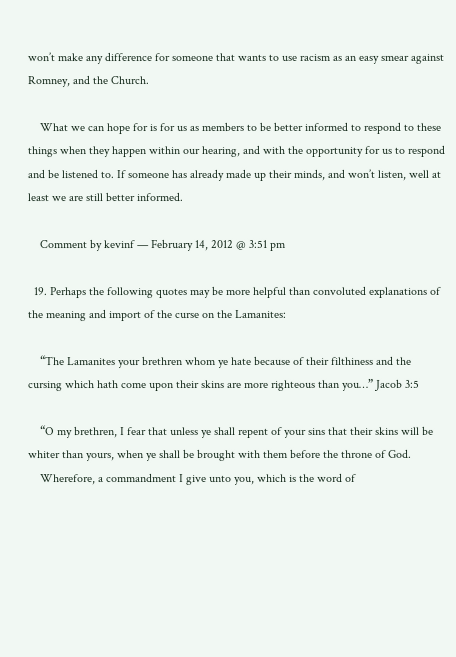won’t make any difference for someone that wants to use racism as an easy smear against Romney, and the Church.

    What we can hope for is for us as members to be better informed to respond to these things when they happen within our hearing, and with the opportunity for us to respond and be listened to. If someone has already made up their minds, and won’t listen, well at least we are still better informed.

    Comment by kevinf — February 14, 2012 @ 3:51 pm

  19. Perhaps the following quotes may be more helpful than convoluted explanations of the meaning and import of the curse on the Lamanites:

    “The Lamanites your brethren whom ye hate because of their filthiness and the cursing which hath come upon their skins are more righteous than you…” Jacob 3:5

    “O my brethren, I fear that unless ye shall repent of your sins that their skins will be whiter than yours, when ye shall be brought with them before the throne of God.
    Wherefore, a commandment I give unto you, which is the word of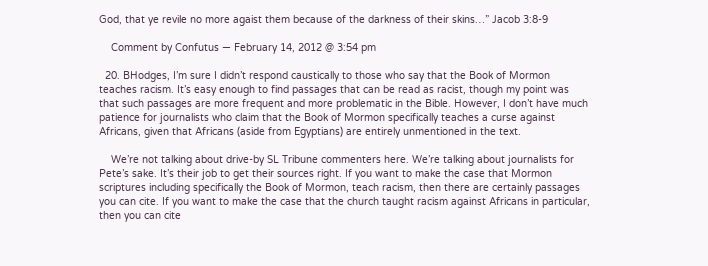God, that ye revile no more agaist them because of the darkness of their skins…” Jacob 3:8-9

    Comment by Confutus — February 14, 2012 @ 3:54 pm

  20. BHodges, I’m sure I didn’t respond caustically to those who say that the Book of Mormon teaches racism. It’s easy enough to find passages that can be read as racist, though my point was that such passages are more frequent and more problematic in the Bible. However, I don’t have much patience for journalists who claim that the Book of Mormon specifically teaches a curse against Africans, given that Africans (aside from Egyptians) are entirely unmentioned in the text.

    We’re not talking about drive-by SL Tribune commenters here. We’re talking about journalists for Pete’s sake. It’s their job to get their sources right. If you want to make the case that Mormon scriptures including specifically the Book of Mormon, teach racism, then there are certainly passages you can cite. If you want to make the case that the church taught racism against Africans in particular, then you can cite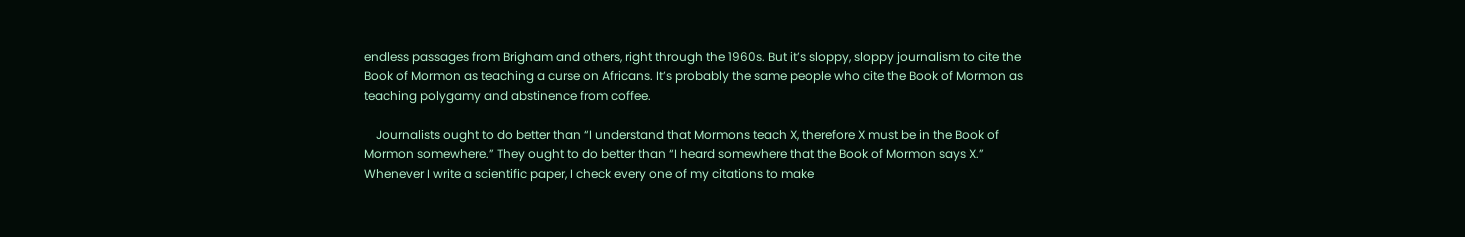endless passages from Brigham and others, right through the 1960s. But it’s sloppy, sloppy journalism to cite the Book of Mormon as teaching a curse on Africans. It’s probably the same people who cite the Book of Mormon as teaching polygamy and abstinence from coffee.

    Journalists ought to do better than “I understand that Mormons teach X, therefore X must be in the Book of Mormon somewhere.” They ought to do better than “I heard somewhere that the Book of Mormon says X.” Whenever I write a scientific paper, I check every one of my citations to make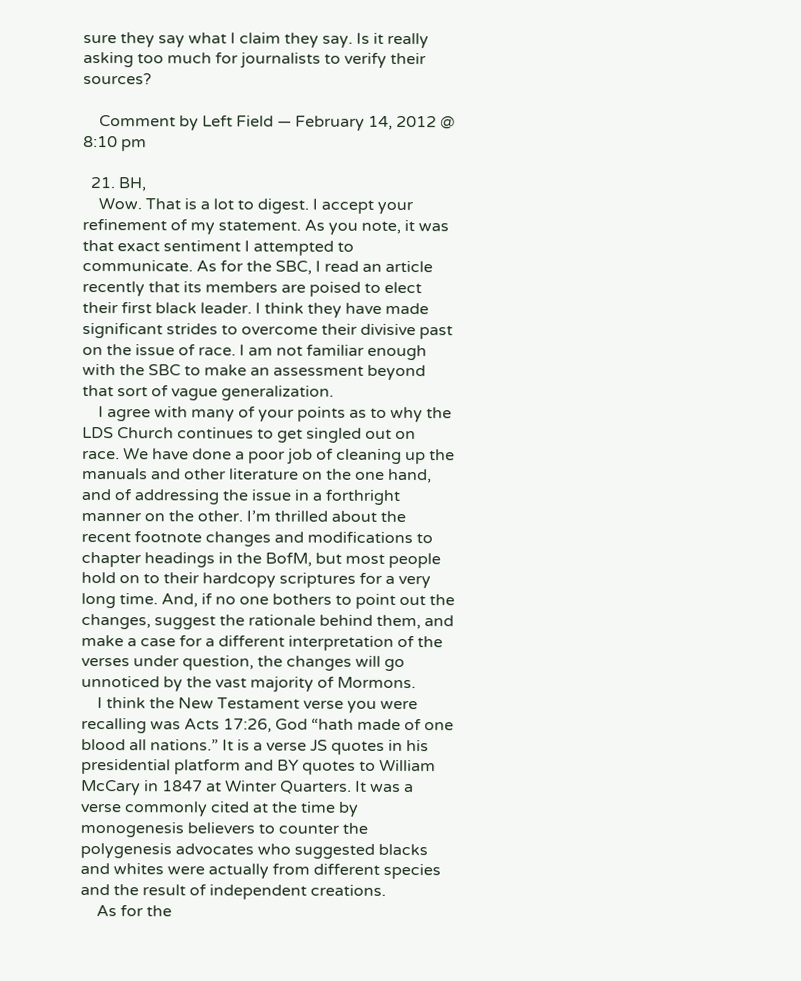sure they say what I claim they say. Is it really asking too much for journalists to verify their sources?

    Comment by Left Field — February 14, 2012 @ 8:10 pm

  21. BH,
    Wow. That is a lot to digest. I accept your refinement of my statement. As you note, it was that exact sentiment I attempted to communicate. As for the SBC, I read an article recently that its members are poised to elect their first black leader. I think they have made significant strides to overcome their divisive past on the issue of race. I am not familiar enough with the SBC to make an assessment beyond that sort of vague generalization.
    I agree with many of your points as to why the LDS Church continues to get singled out on race. We have done a poor job of cleaning up the manuals and other literature on the one hand, and of addressing the issue in a forthright manner on the other. I’m thrilled about the recent footnote changes and modifications to chapter headings in the BofM, but most people hold on to their hardcopy scriptures for a very long time. And, if no one bothers to point out the changes, suggest the rationale behind them, and make a case for a different interpretation of the verses under question, the changes will go unnoticed by the vast majority of Mormons.
    I think the New Testament verse you were recalling was Acts 17:26, God “hath made of one blood all nations.” It is a verse JS quotes in his presidential platform and BY quotes to William McCary in 1847 at Winter Quarters. It was a verse commonly cited at the time by monogenesis believers to counter the polygenesis advocates who suggested blacks and whites were actually from different species and the result of independent creations.
    As for the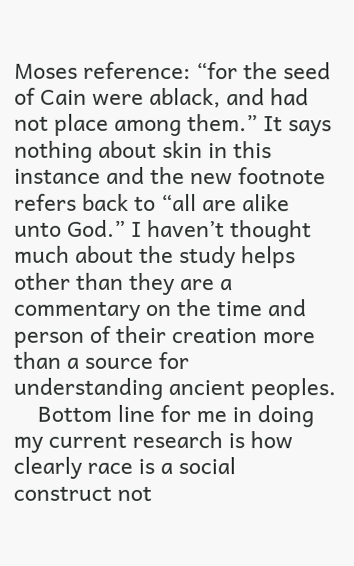Moses reference: “for the seed of Cain were ablack, and had not place among them.” It says nothing about skin in this instance and the new footnote refers back to “all are alike unto God.” I haven’t thought much about the study helps other than they are a commentary on the time and person of their creation more than a source for understanding ancient peoples.
    Bottom line for me in doing my current research is how clearly race is a social construct not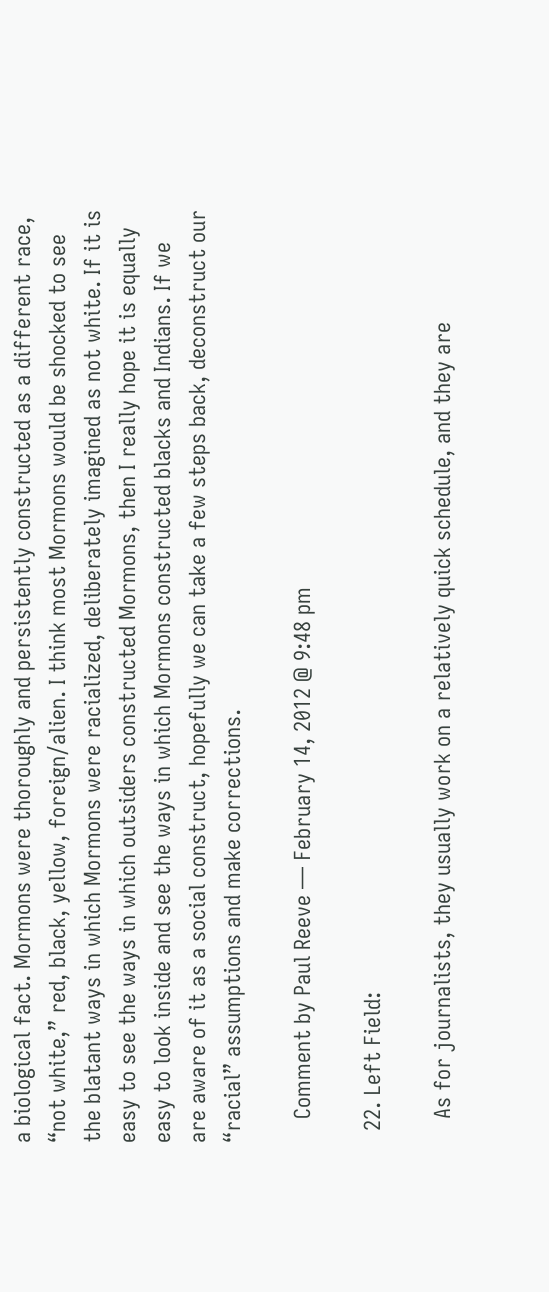a biological fact. Mormons were thoroughly and persistently constructed as a different race, “not white,” red, black, yellow, foreign/alien. I think most Mormons would be shocked to see the blatant ways in which Mormons were racialized, deliberately imagined as not white. If it is easy to see the ways in which outsiders constructed Mormons, then I really hope it is equally easy to look inside and see the ways in which Mormons constructed blacks and Indians. If we are aware of it as a social construct, hopefully we can take a few steps back, deconstruct our “racial” assumptions and make corrections.

    Comment by Paul Reeve — February 14, 2012 @ 9:48 pm

  22. Left Field:

    As for journalists, they usually work on a relatively quick schedule, and they are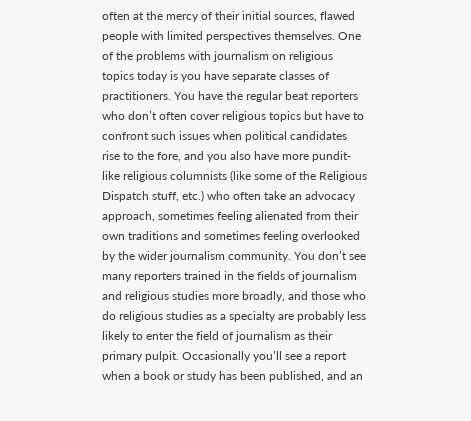often at the mercy of their initial sources, flawed people with limited perspectives themselves. One of the problems with journalism on religious topics today is you have separate classes of practitioners. You have the regular beat reporters who don’t often cover religious topics but have to confront such issues when political candidates rise to the fore, and you also have more pundit-like religious columnists (like some of the Religious Dispatch stuff, etc.) who often take an advocacy approach, sometimes feeling alienated from their own traditions and sometimes feeling overlooked by the wider journalism community. You don’t see many reporters trained in the fields of journalism and religious studies more broadly, and those who do religious studies as a specialty are probably less likely to enter the field of journalism as their primary pulpit. Occasionally you’ll see a report when a book or study has been published, and an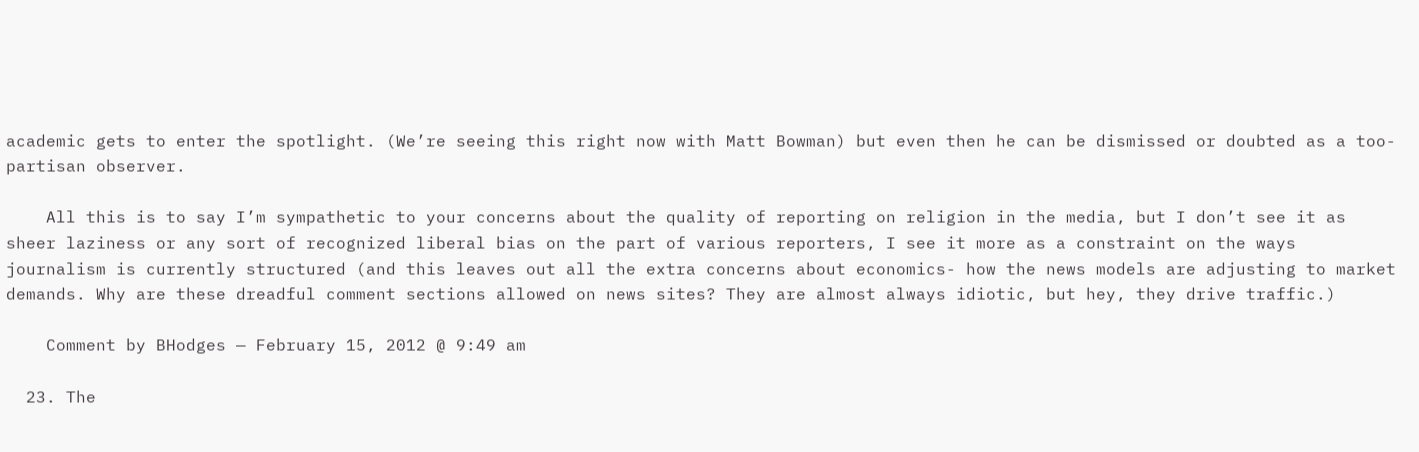academic gets to enter the spotlight. (We’re seeing this right now with Matt Bowman) but even then he can be dismissed or doubted as a too-partisan observer.

    All this is to say I’m sympathetic to your concerns about the quality of reporting on religion in the media, but I don’t see it as sheer laziness or any sort of recognized liberal bias on the part of various reporters, I see it more as a constraint on the ways journalism is currently structured (and this leaves out all the extra concerns about economics- how the news models are adjusting to market demands. Why are these dreadful comment sections allowed on news sites? They are almost always idiotic, but hey, they drive traffic.)

    Comment by BHodges — February 15, 2012 @ 9:49 am

  23. The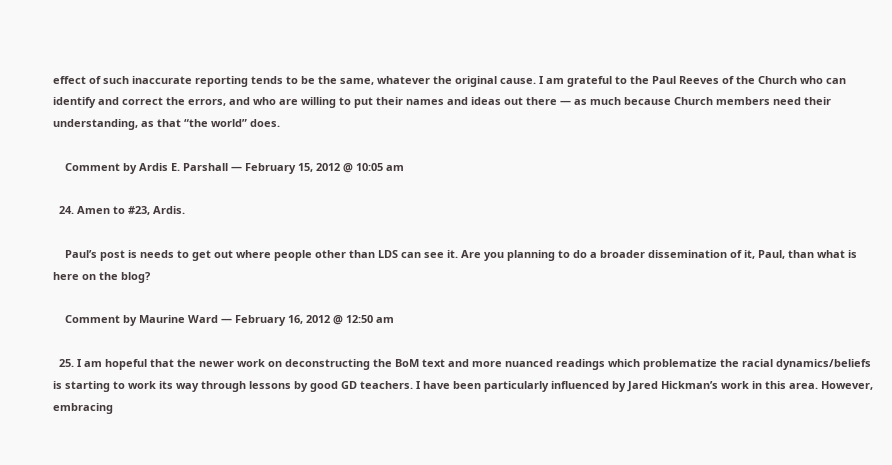effect of such inaccurate reporting tends to be the same, whatever the original cause. I am grateful to the Paul Reeves of the Church who can identify and correct the errors, and who are willing to put their names and ideas out there — as much because Church members need their understanding, as that “the world” does.

    Comment by Ardis E. Parshall — February 15, 2012 @ 10:05 am

  24. Amen to #23, Ardis.

    Paul’s post is needs to get out where people other than LDS can see it. Are you planning to do a broader dissemination of it, Paul, than what is here on the blog?

    Comment by Maurine Ward — February 16, 2012 @ 12:50 am

  25. I am hopeful that the newer work on deconstructing the BoM text and more nuanced readings which problematize the racial dynamics/beliefs is starting to work its way through lessons by good GD teachers. I have been particularly influenced by Jared Hickman’s work in this area. However, embracing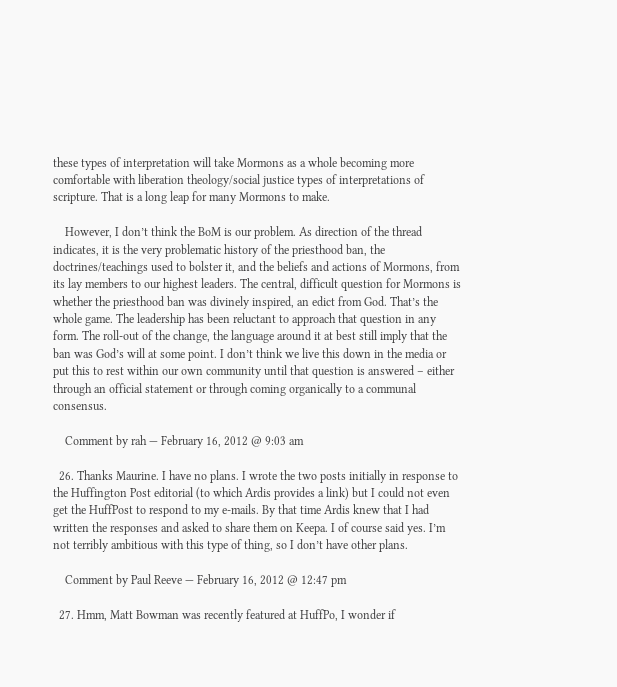these types of interpretation will take Mormons as a whole becoming more comfortable with liberation theology/social justice types of interpretations of scripture. That is a long leap for many Mormons to make.

    However, I don’t think the BoM is our problem. As direction of the thread indicates, it is the very problematic history of the priesthood ban, the doctrines/teachings used to bolster it, and the beliefs and actions of Mormons, from its lay members to our highest leaders. The central, difficult question for Mormons is whether the priesthood ban was divinely inspired, an edict from God. That’s the whole game. The leadership has been reluctant to approach that question in any form. The roll-out of the change, the language around it at best still imply that the ban was God’s will at some point. I don’t think we live this down in the media or put this to rest within our own community until that question is answered – either through an official statement or through coming organically to a communal consensus.

    Comment by rah — February 16, 2012 @ 9:03 am

  26. Thanks Maurine. I have no plans. I wrote the two posts initially in response to the Huffington Post editorial (to which Ardis provides a link) but I could not even get the HuffPost to respond to my e-mails. By that time Ardis knew that I had written the responses and asked to share them on Keepa. I of course said yes. I’m not terribly ambitious with this type of thing, so I don’t have other plans.

    Comment by Paul Reeve — February 16, 2012 @ 12:47 pm

  27. Hmm, Matt Bowman was recently featured at HuffPo, I wonder if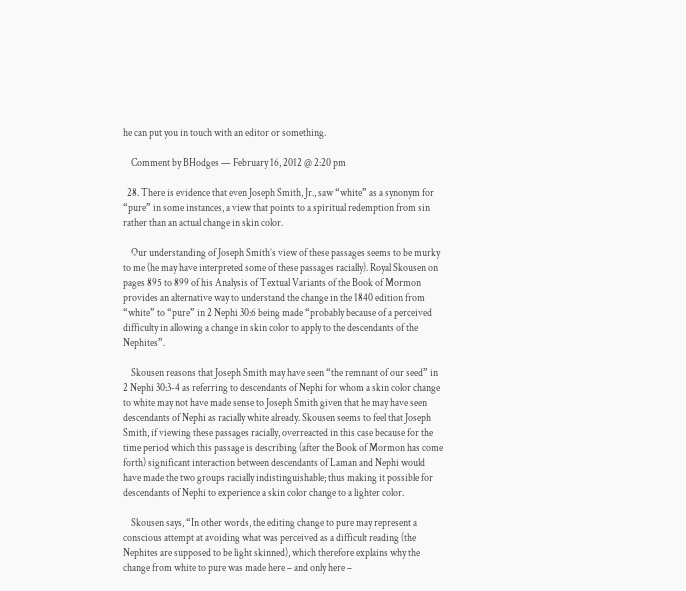he can put you in touch with an editor or something.

    Comment by BHodges — February 16, 2012 @ 2:20 pm

  28. There is evidence that even Joseph Smith, Jr., saw “white” as a synonym for “pure” in some instances, a view that points to a spiritual redemption from sin rather than an actual change in skin color.

    Our understanding of Joseph Smith’s view of these passages seems to be murky to me (he may have interpreted some of these passages racially). Royal Skousen on pages 895 to 899 of his Analysis of Textual Variants of the Book of Mormon provides an alternative way to understand the change in the 1840 edition from “white” to “pure” in 2 Nephi 30:6 being made “probably because of a perceived difficulty in allowing a change in skin color to apply to the descendants of the Nephites”.

    Skousen reasons that Joseph Smith may have seen “the remnant of our seed” in 2 Nephi 30:3-4 as referring to descendants of Nephi for whom a skin color change to white may not have made sense to Joseph Smith given that he may have seen descendants of Nephi as racially white already. Skousen seems to feel that Joseph Smith, if viewing these passages racially, overreacted in this case because for the time period which this passage is describing (after the Book of Mormon has come forth) significant interaction between descendants of Laman and Nephi would have made the two groups racially indistinguishable; thus making it possible for descendants of Nephi to experience a skin color change to a lighter color.

    Skousen says, “In other words, the editing change to pure may represent a conscious attempt at avoiding what was perceived as a difficult reading (the Nephites are supposed to be light skinned), which therefore explains why the change from white to pure was made here – and only here –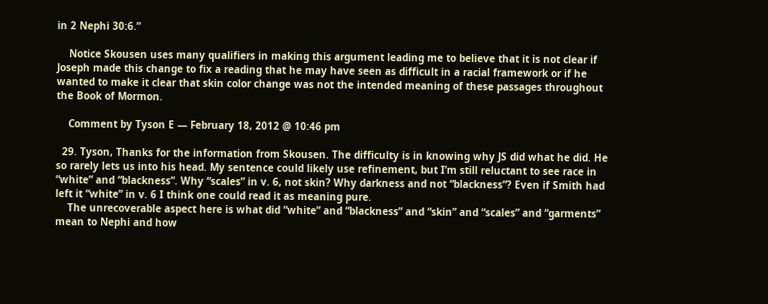in 2 Nephi 30:6.”

    Notice Skousen uses many qualifiers in making this argument leading me to believe that it is not clear if Joseph made this change to fix a reading that he may have seen as difficult in a racial framework or if he wanted to make it clear that skin color change was not the intended meaning of these passages throughout the Book of Mormon.

    Comment by Tyson E — February 18, 2012 @ 10:46 pm

  29. Tyson, Thanks for the information from Skousen. The difficulty is in knowing why JS did what he did. He so rarely lets us into his head. My sentence could likely use refinement, but I’m still reluctant to see race in “white” and “blackness”. Why “scales” in v. 6, not skin? Why darkness and not “blackness”? Even if Smith had left it “white” in v. 6 I think one could read it as meaning pure.
    The unrecoverable aspect here is what did “white” and “blackness” and “skin” and “scales” and “garments” mean to Nephi and how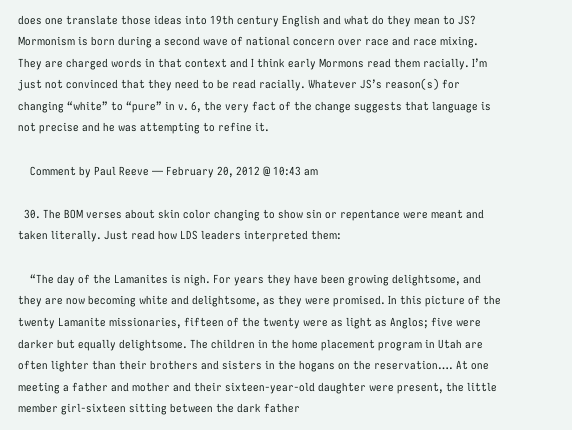does one translate those ideas into 19th century English and what do they mean to JS? Mormonism is born during a second wave of national concern over race and race mixing. They are charged words in that context and I think early Mormons read them racially. I’m just not convinced that they need to be read racially. Whatever JS’s reason(s) for changing “white” to “pure” in v. 6, the very fact of the change suggests that language is not precise and he was attempting to refine it.

    Comment by Paul Reeve — February 20, 2012 @ 10:43 am

  30. The BOM verses about skin color changing to show sin or repentance were meant and taken literally. Just read how LDS leaders interpreted them:

    “The day of the Lamanites is nigh. For years they have been growing delightsome, and they are now becoming white and delightsome, as they were promised. In this picture of the twenty Lamanite missionaries, fifteen of the twenty were as light as Anglos; five were darker but equally delightsome. The children in the home placement program in Utah are often lighter than their brothers and sisters in the hogans on the reservation…. At one meeting a father and mother and their sixteen-year-old daughter were present, the little member girl-sixteen sitting between the dark father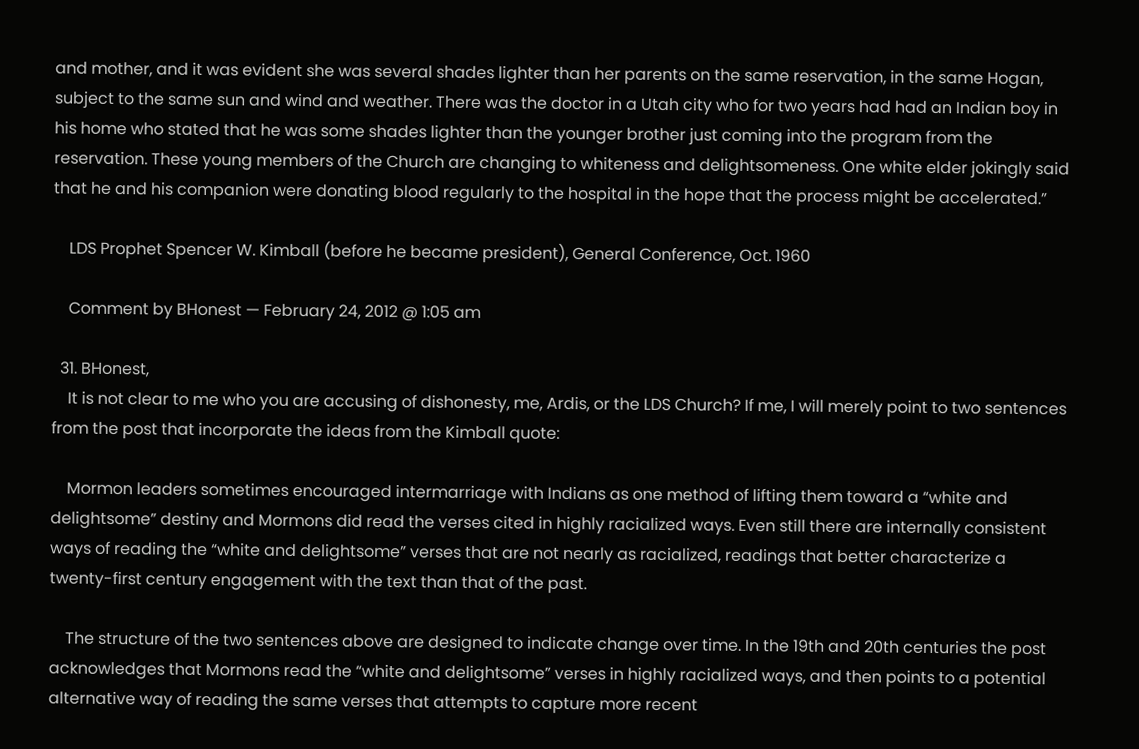and mother, and it was evident she was several shades lighter than her parents on the same reservation, in the same Hogan, subject to the same sun and wind and weather. There was the doctor in a Utah city who for two years had had an Indian boy in his home who stated that he was some shades lighter than the younger brother just coming into the program from the reservation. These young members of the Church are changing to whiteness and delightsomeness. One white elder jokingly said that he and his companion were donating blood regularly to the hospital in the hope that the process might be accelerated.”

    LDS Prophet Spencer W. Kimball (before he became president), General Conference, Oct. 1960

    Comment by BHonest — February 24, 2012 @ 1:05 am

  31. BHonest,
    It is not clear to me who you are accusing of dishonesty, me, Ardis, or the LDS Church? If me, I will merely point to two sentences from the post that incorporate the ideas from the Kimball quote:

    Mormon leaders sometimes encouraged intermarriage with Indians as one method of lifting them toward a “white and delightsome” destiny and Mormons did read the verses cited in highly racialized ways. Even still there are internally consistent ways of reading the “white and delightsome” verses that are not nearly as racialized, readings that better characterize a twenty-first century engagement with the text than that of the past.

    The structure of the two sentences above are designed to indicate change over time. In the 19th and 20th centuries the post acknowledges that Mormons read the “white and delightsome” verses in highly racialized ways, and then points to a potential alternative way of reading the same verses that attempts to capture more recent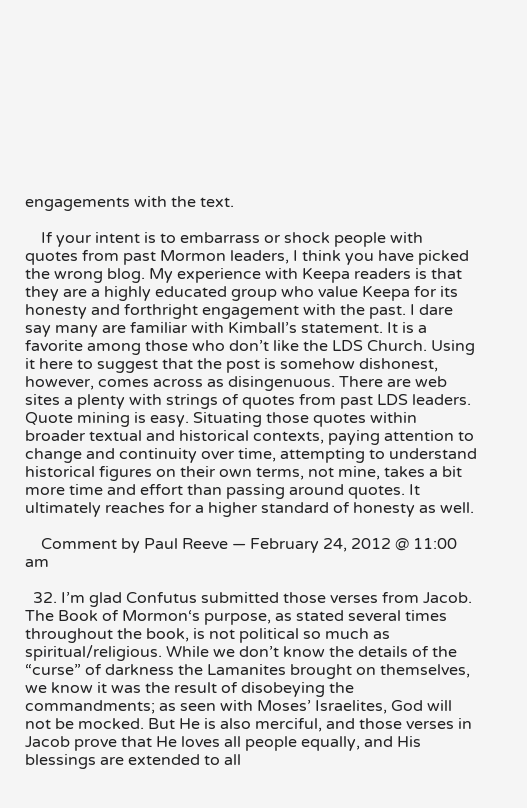engagements with the text.

    If your intent is to embarrass or shock people with quotes from past Mormon leaders, I think you have picked the wrong blog. My experience with Keepa readers is that they are a highly educated group who value Keepa for its honesty and forthright engagement with the past. I dare say many are familiar with Kimball’s statement. It is a favorite among those who don’t like the LDS Church. Using it here to suggest that the post is somehow dishonest, however, comes across as disingenuous. There are web sites a plenty with strings of quotes from past LDS leaders. Quote mining is easy. Situating those quotes within broader textual and historical contexts, paying attention to change and continuity over time, attempting to understand historical figures on their own terms, not mine, takes a bit more time and effort than passing around quotes. It ultimately reaches for a higher standard of honesty as well.

    Comment by Paul Reeve — February 24, 2012 @ 11:00 am

  32. I’m glad Confutus submitted those verses from Jacob. The Book of Mormon‘s purpose, as stated several times throughout the book, is not political so much as spiritual/religious. While we don’t know the details of the “curse” of darkness the Lamanites brought on themselves, we know it was the result of disobeying the commandments; as seen with Moses’ Israelites, God will not be mocked. But He is also merciful, and those verses in Jacob prove that He loves all people equally, and His blessings are extended to all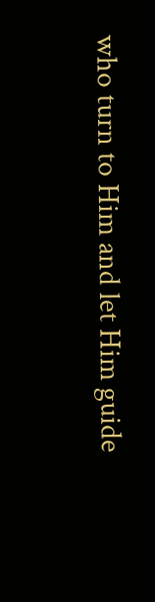who turn to Him and let Him guide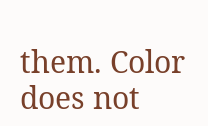them. Color does not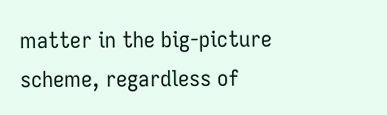matter in the big-picture scheme, regardless of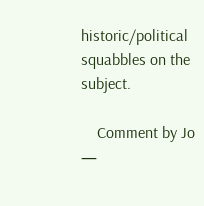historic/political squabbles on the subject.

    Comment by Jo —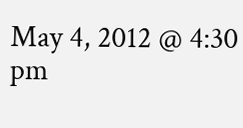May 4, 2012 @ 4:30 pm